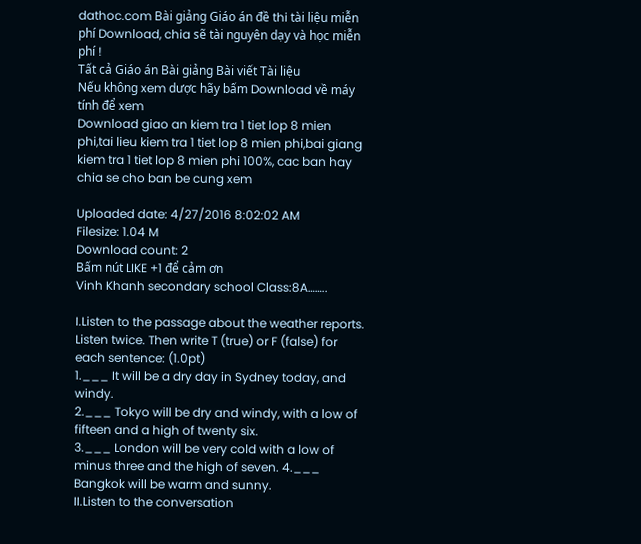dathoc.com Bài giảng Giáo án đề thi tài liệu miễn phí Download, chia sẽ tài nguyên dạy và học miễn phí !
Tất cả Giáo án Bài giảng Bài viết Tài liệu
Nếu không xem dược hãy bấm Download về máy tính để xem
Download giao an kiem tra 1 tiet lop 8 mien phi,tai lieu kiem tra 1 tiet lop 8 mien phi,bai giang kiem tra 1 tiet lop 8 mien phi 100%, cac ban hay chia se cho ban be cung xem

Uploaded date: 4/27/2016 8:02:02 AM
Filesize: 1.04 M
Download count: 2
Bấm nút LIKE +1 để cảm ơn
Vinh Khanh secondary school Class:8A……..

I.Listen to the passage about the weather reports. Listen twice. Then write T (true) or F (false) for each sentence: (1.0pt)
1.___ It will be a dry day in Sydney today, and windy.
2.___ Tokyo will be dry and windy, with a low of fifteen and a high of twenty six.
3.___ London will be very cold with a low of minus three and the high of seven. 4.___ Bangkok will be warm and sunny.
II.Listen to the conversation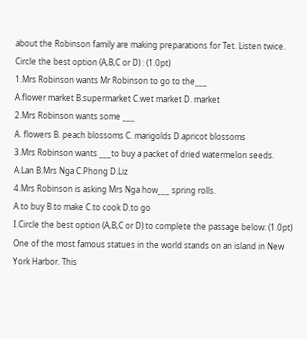about the Robinson family are making preparations for Tet. Listen twice. Circle the best option (A,B,C or D) : (1.0pt)
1.Mrs Robinson wants Mr Robinson to go to the___
A.flower market B.supermarket C.wet market D. market
2.Mrs Robinson wants some ___
A. flowers B. peach blossoms C. marigolds D.apricot blossoms
3.Mrs Robinson wants ___to buy a packet of dried watermelon seeds.
A.Lan B.Mrs Nga C.Phong D.Liz
4.Mrs Robinson is asking Mrs Nga how___ spring rolls.
A.to buy B.to make C.to cook D.to go
I.Circle the best option (A,B,C or D) to complete the passage below: (1.0pt)
One of the most famous statues in the world stands on an island in New York Harbor. This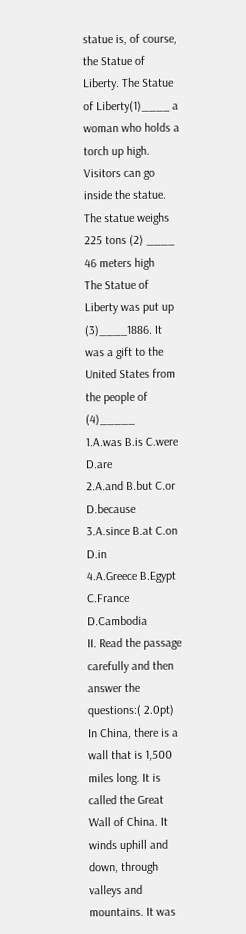statue is, of course, the Statue of Liberty. The Statue of Liberty(1)____ a woman who holds a torch up high. Visitors can go inside the statue. The statue weighs 225 tons (2) ____ 46 meters high
The Statue of Liberty was put up (3)____1886. It was a gift to the United States from the people of (4)_____
1.A.was B.is C.were D.are
2.A.and B.but C.or D.because
3.A.since B.at C.on D.in
4.A.Greece B.Egypt C.France D.Cambodia
II. Read the passage carefully and then answer the questions:( 2.0pt)
In China, there is a wall that is 1,500 miles long. It is called the Great Wall of China. It winds uphill and down, through valleys and mountains. It was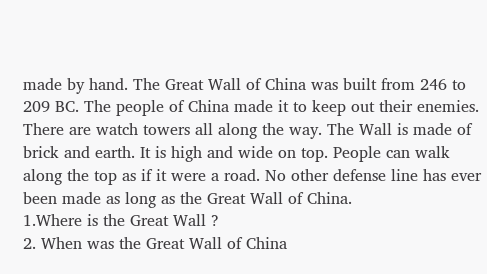made by hand. The Great Wall of China was built from 246 to 209 BC. The people of China made it to keep out their enemies. There are watch towers all along the way. The Wall is made of brick and earth. It is high and wide on top. People can walk along the top as if it were a road. No other defense line has ever been made as long as the Great Wall of China.
1.Where is the Great Wall ?
2. When was the Great Wall of China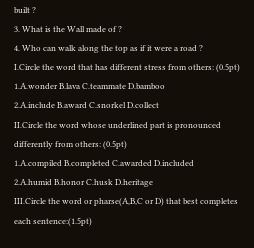built ?
3. What is the Wall made of ?
4. Who can walk along the top as if it were a road ?
I.Circle the word that has different stress from others: (0.5pt)
1.A.wonder B.lava C.teammate D.bamboo
2.A.include B.award C.snorkel D.collect
II.Circle the word whose underlined part is pronounced differently from others: (0.5pt)
1.A.compiled B.completed C.awarded D.included
2.A.humid B.honor C.husk D.heritage
III.Circle the word or pharse(A,B,C or D) that best completes each sentence:(1.5pt)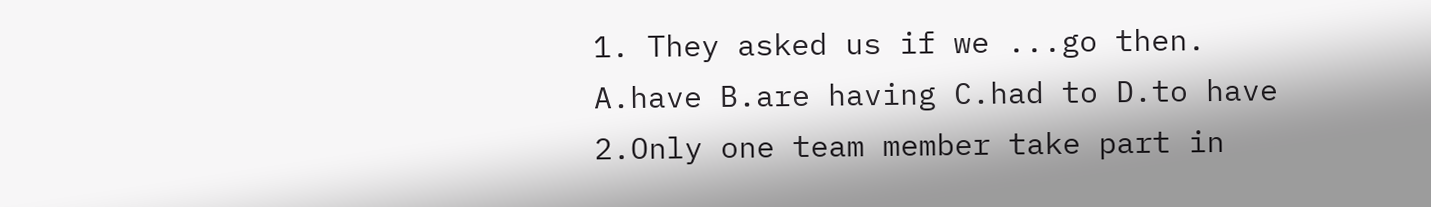1. They asked us if we ...go then.
A.have B.are having C.had to D.to have
2.Only one team member take part in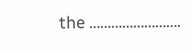the …………………….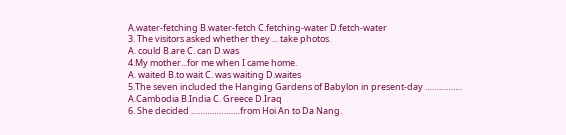A.water-fetching B.water-fetch C.fetching-water D.fetch-water
3. The visitors asked whether they ... take photos.
A. could B.are C. can D.was
4.My mother...for me when I came home.
A. waited B.to wait C. was waiting D.waites
5.The seven included the Hanging Gardens of Babylon in present-day …………….
A.Cambodia B.India C. Greece D.Iraq
6. She decided …………………from Hoi An to Da Nang.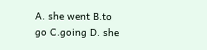A. she went B.to go C.going D. she